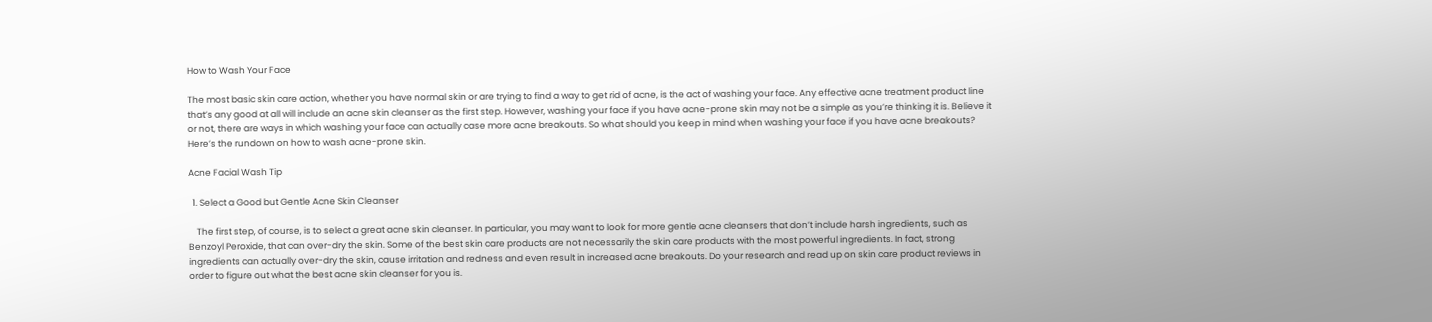How to Wash Your Face

The most basic skin care action, whether you have normal skin or are trying to find a way to get rid of acne, is the act of washing your face. Any effective acne treatment product line that’s any good at all will include an acne skin cleanser as the first step. However, washing your face if you have acne-prone skin may not be a simple as you’re thinking it is. Believe it or not, there are ways in which washing your face can actually case more acne breakouts. So what should you keep in mind when washing your face if you have acne breakouts? Here’s the rundown on how to wash acne-prone skin.

Acne Facial Wash Tip

  1. Select a Good but Gentle Acne Skin Cleanser

    The first step, of course, is to select a great acne skin cleanser. In particular, you may want to look for more gentle acne cleansers that don’t include harsh ingredients, such as Benzoyl Peroxide, that can over-dry the skin. Some of the best skin care products are not necessarily the skin care products with the most powerful ingredients. In fact, strong ingredients can actually over-dry the skin, cause irritation and redness and even result in increased acne breakouts. Do your research and read up on skin care product reviews in order to figure out what the best acne skin cleanser for you is.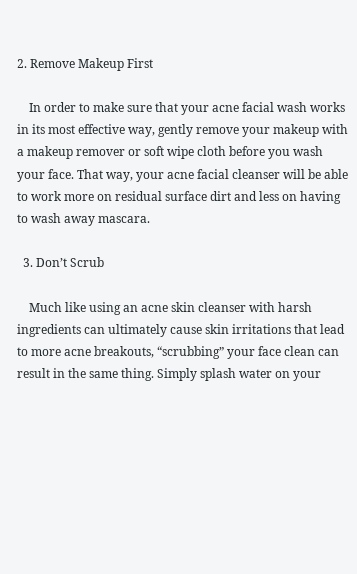2. Remove Makeup First

    In order to make sure that your acne facial wash works in its most effective way, gently remove your makeup with a makeup remover or soft wipe cloth before you wash your face. That way, your acne facial cleanser will be able to work more on residual surface dirt and less on having to wash away mascara.

  3. Don’t Scrub

    Much like using an acne skin cleanser with harsh ingredients can ultimately cause skin irritations that lead to more acne breakouts, “scrubbing” your face clean can result in the same thing. Simply splash water on your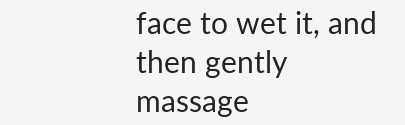face to wet it, and then gently massage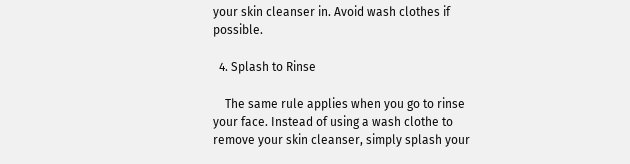your skin cleanser in. Avoid wash clothes if possible.

  4. Splash to Rinse

    The same rule applies when you go to rinse your face. Instead of using a wash clothe to remove your skin cleanser, simply splash your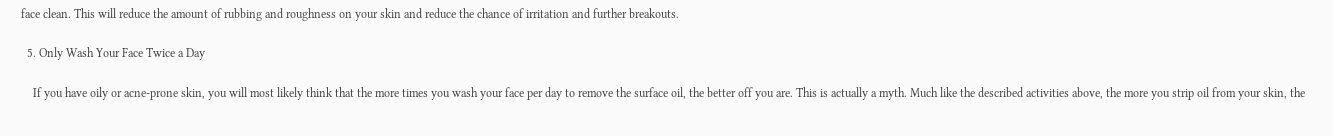face clean. This will reduce the amount of rubbing and roughness on your skin and reduce the chance of irritation and further breakouts.

  5. Only Wash Your Face Twice a Day

    If you have oily or acne-prone skin, you will most likely think that the more times you wash your face per day to remove the surface oil, the better off you are. This is actually a myth. Much like the described activities above, the more you strip oil from your skin, the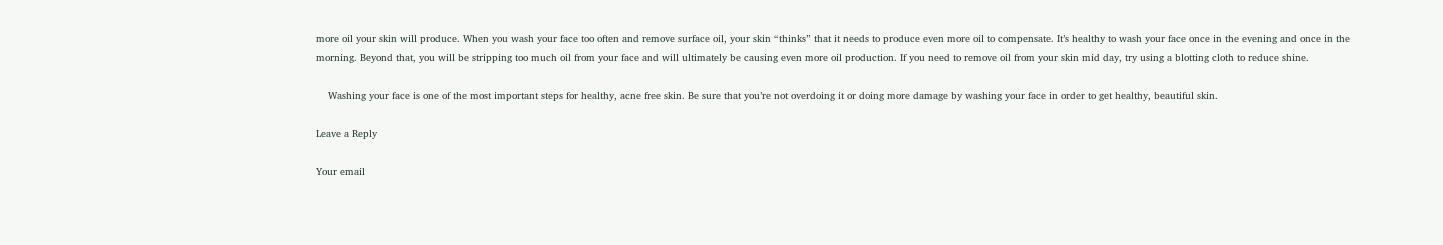more oil your skin will produce. When you wash your face too often and remove surface oil, your skin “thinks” that it needs to produce even more oil to compensate. It’s healthy to wash your face once in the evening and once in the morning. Beyond that, you will be stripping too much oil from your face and will ultimately be causing even more oil production. If you need to remove oil from your skin mid day, try using a blotting cloth to reduce shine.

    Washing your face is one of the most important steps for healthy, acne free skin. Be sure that you’re not overdoing it or doing more damage by washing your face in order to get healthy, beautiful skin.

Leave a Reply

Your email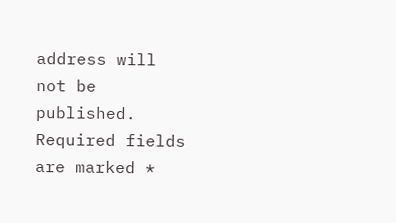address will not be published. Required fields are marked *